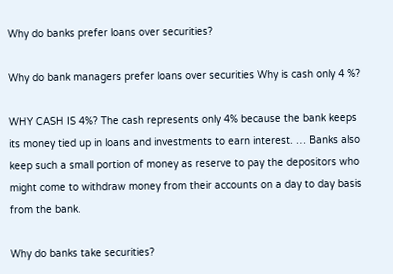Why do banks prefer loans over securities?

Why do bank managers prefer loans over securities Why is cash only 4 %?

WHY CASH IS 4%? The cash represents only 4% because the bank keeps its money tied up in loans and investments to earn interest. … Banks also keep such a small portion of money as reserve to pay the depositors who might come to withdraw money from their accounts on a day to day basis from the bank.

Why do banks take securities?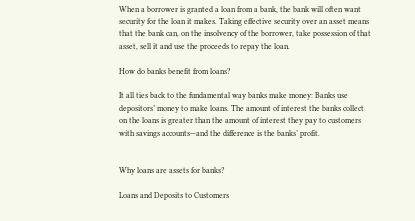When a borrower is granted a loan from a bank, the bank will often want security for the loan it makes. Taking effective security over an asset means that the bank can, on the insolvency of the borrower, take possession of that asset, sell it and use the proceeds to repay the loan.

How do banks benefit from loans?

It all ties back to the fundamental way banks make money: Banks use depositors’ money to make loans. The amount of interest the banks collect on the loans is greater than the amount of interest they pay to customers with savings accounts—and the difference is the banks’ profit.


Why loans are assets for banks?

Loans and Deposits to Customers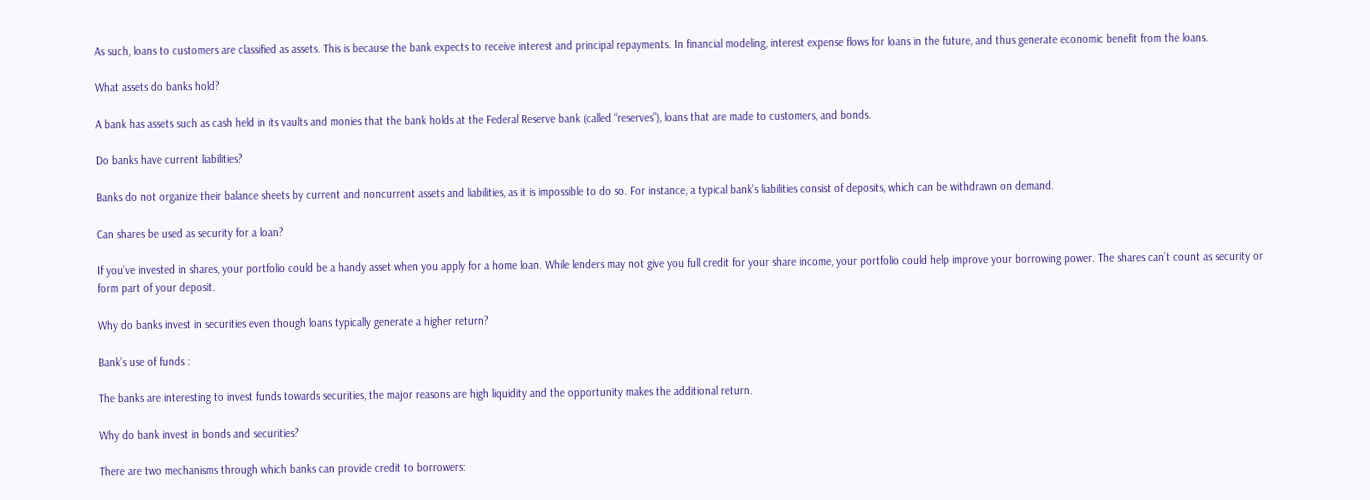As such, loans to customers are classified as assets. This is because the bank expects to receive interest and principal repayments. In financial modeling, interest expense flows for loans in the future, and thus generate economic benefit from the loans.

What assets do banks hold?

A bank has assets such as cash held in its vaults and monies that the bank holds at the Federal Reserve bank (called “reserves”), loans that are made to customers, and bonds.

Do banks have current liabilities?

Banks do not organize their balance sheets by current and noncurrent assets and liabilities, as it is impossible to do so. For instance, a typical bank’s liabilities consist of deposits, which can be withdrawn on demand.

Can shares be used as security for a loan?

If you’ve invested in shares, your portfolio could be a handy asset when you apply for a home loan. While lenders may not give you full credit for your share income, your portfolio could help improve your borrowing power. The shares can’t count as security or form part of your deposit.

Why do banks invest in securities even though loans typically generate a higher return?

Bank’s use of funds :

The banks are interesting to invest funds towards securities, the major reasons are high liquidity and the opportunity makes the additional return.

Why do bank invest in bonds and securities?

There are two mechanisms through which banks can provide credit to borrowers: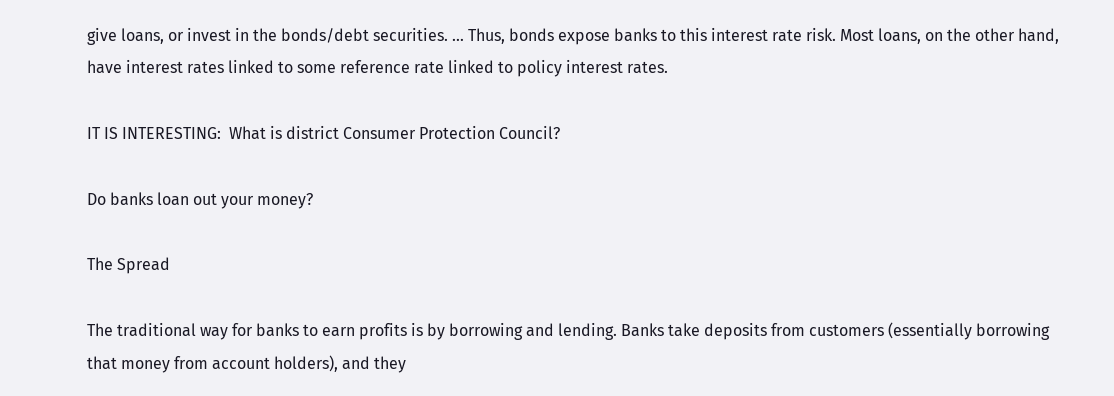give loans, or invest in the bonds/debt securities. … Thus, bonds expose banks to this interest rate risk. Most loans, on the other hand, have interest rates linked to some reference rate linked to policy interest rates.

IT IS INTERESTING:  What is district Consumer Protection Council?

Do banks loan out your money?

The Spread

The traditional way for banks to earn profits is by borrowing and lending. Banks take deposits from customers (essentially borrowing that money from account holders), and they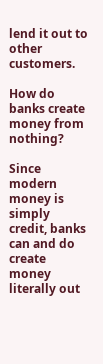lend it out to other customers.

How do banks create money from nothing?

Since modern money is simply credit, banks can and do create money literally out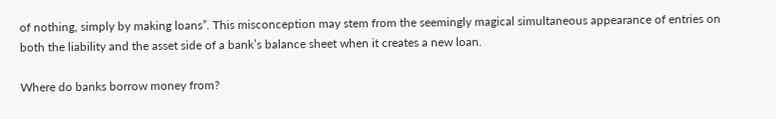of nothing, simply by making loans”. This misconception may stem from the seemingly magical simultaneous appearance of entries on both the liability and the asset side of a bank’s balance sheet when it creates a new loan.

Where do banks borrow money from?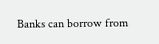Banks can borrow from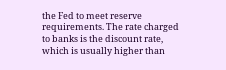the Fed to meet reserve requirements. The rate charged to banks is the discount rate, which is usually higher than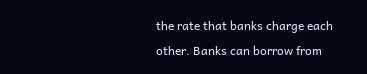the rate that banks charge each other. Banks can borrow from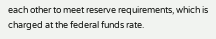each other to meet reserve requirements, which is charged at the federal funds rate.